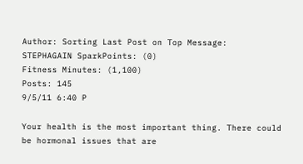Author: Sorting Last Post on Top Message:
STEPHAGAIN SparkPoints: (0)
Fitness Minutes: (1,100)
Posts: 145
9/5/11 6:40 P

Your health is the most important thing. There could be hormonal issues that are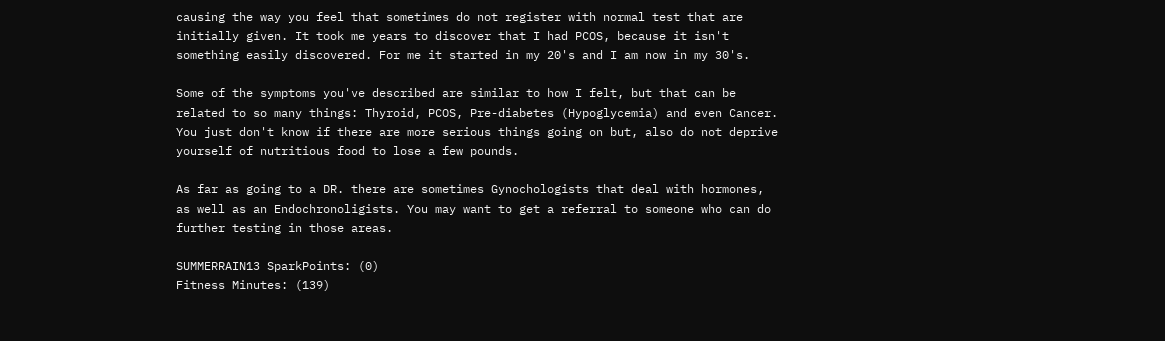causing the way you feel that sometimes do not register with normal test that are initially given. It took me years to discover that I had PCOS, because it isn't something easily discovered. For me it started in my 20's and I am now in my 30's.

Some of the symptoms you've described are similar to how I felt, but that can be related to so many things: Thyroid, PCOS, Pre-diabetes (Hypoglycemia) and even Cancer. You just don't know if there are more serious things going on but, also do not deprive yourself of nutritious food to lose a few pounds.

As far as going to a DR. there are sometimes Gynochologists that deal with hormones, as well as an Endochronoligists. You may want to get a referral to someone who can do further testing in those areas.

SUMMERRAIN13 SparkPoints: (0)
Fitness Minutes: (139)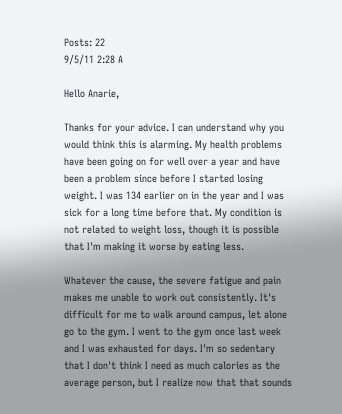Posts: 22
9/5/11 2:28 A

Hello Anarie,

Thanks for your advice. I can understand why you would think this is alarming. My health problems have been going on for well over a year and have been a problem since before I started losing weight. I was 134 earlier on in the year and I was sick for a long time before that. My condition is not related to weight loss, though it is possible that I'm making it worse by eating less.

Whatever the cause, the severe fatigue and pain makes me unable to work out consistently. It's difficult for me to walk around campus, let alone go to the gym. I went to the gym once last week and I was exhausted for days. I'm so sedentary that I don't think I need as much calories as the average person, but I realize now that that sounds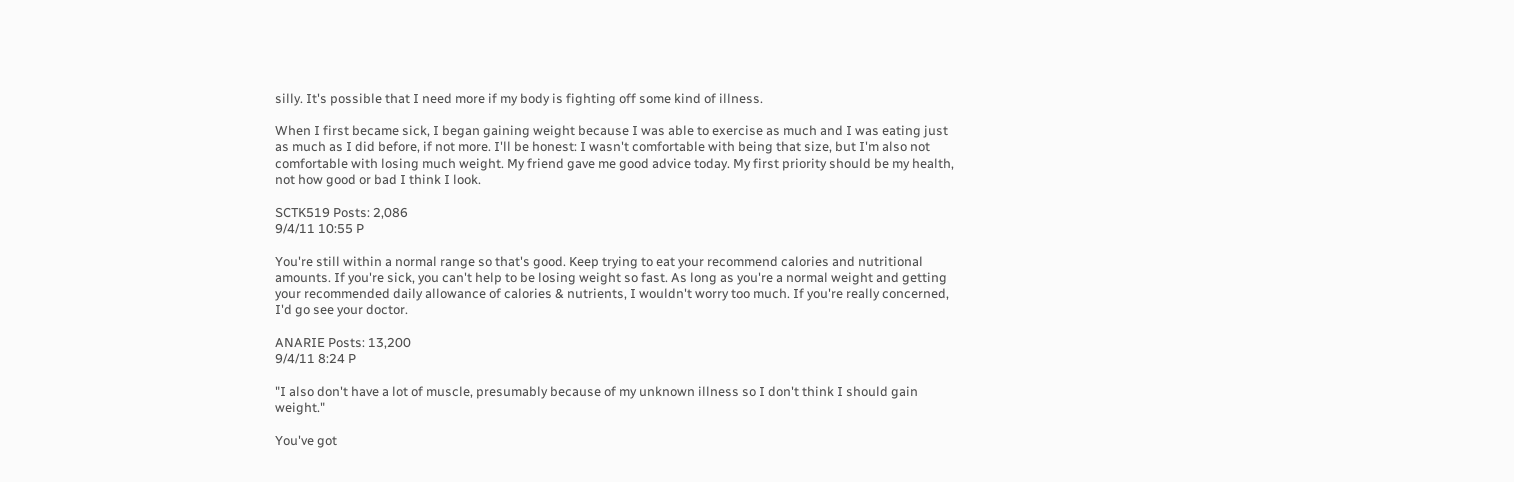silly. It's possible that I need more if my body is fighting off some kind of illness.

When I first became sick, I began gaining weight because I was able to exercise as much and I was eating just as much as I did before, if not more. I'll be honest: I wasn't comfortable with being that size, but I'm also not comfortable with losing much weight. My friend gave me good advice today. My first priority should be my health, not how good or bad I think I look.

SCTK519 Posts: 2,086
9/4/11 10:55 P

You're still within a normal range so that's good. Keep trying to eat your recommend calories and nutritional amounts. If you're sick, you can't help to be losing weight so fast. As long as you're a normal weight and getting your recommended daily allowance of calories & nutrients, I wouldn't worry too much. If you're really concerned, I'd go see your doctor.

ANARIE Posts: 13,200
9/4/11 8:24 P

"I also don't have a lot of muscle, presumably because of my unknown illness so I don't think I should gain weight."

You've got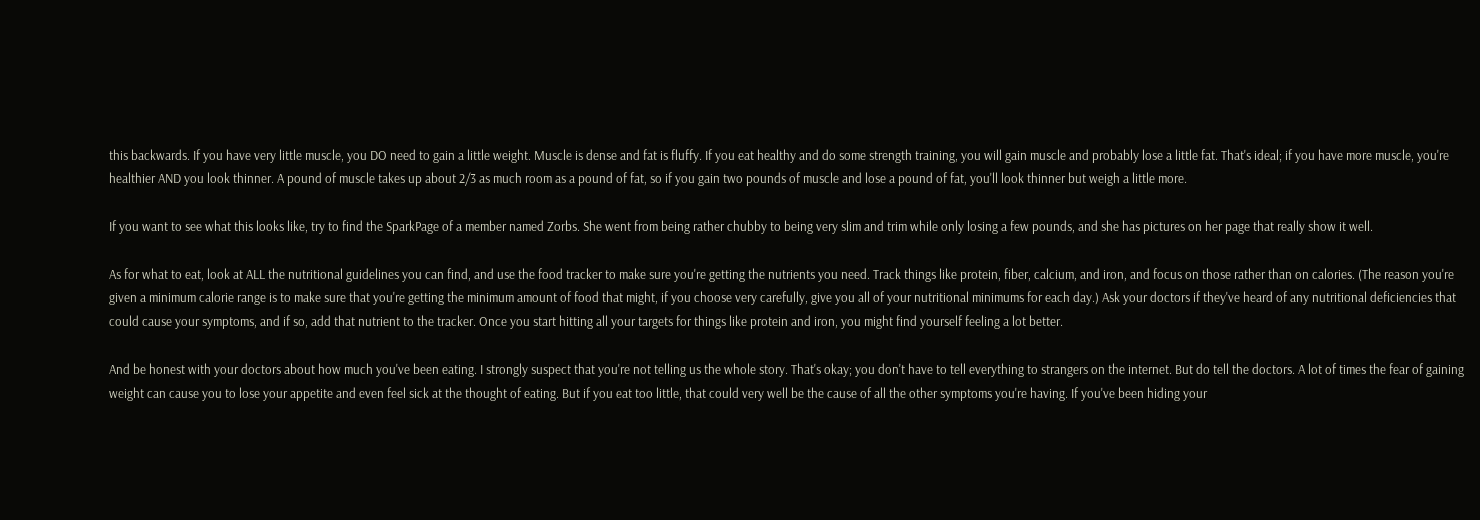this backwards. If you have very little muscle, you DO need to gain a little weight. Muscle is dense and fat is fluffy. If you eat healthy and do some strength training, you will gain muscle and probably lose a little fat. That's ideal; if you have more muscle, you're healthier AND you look thinner. A pound of muscle takes up about 2/3 as much room as a pound of fat, so if you gain two pounds of muscle and lose a pound of fat, you'll look thinner but weigh a little more.

If you want to see what this looks like, try to find the SparkPage of a member named Zorbs. She went from being rather chubby to being very slim and trim while only losing a few pounds, and she has pictures on her page that really show it well.

As for what to eat, look at ALL the nutritional guidelines you can find, and use the food tracker to make sure you're getting the nutrients you need. Track things like protein, fiber, calcium, and iron, and focus on those rather than on calories. (The reason you're given a minimum calorie range is to make sure that you're getting the minimum amount of food that might, if you choose very carefully, give you all of your nutritional minimums for each day.) Ask your doctors if they've heard of any nutritional deficiencies that could cause your symptoms, and if so, add that nutrient to the tracker. Once you start hitting all your targets for things like protein and iron, you might find yourself feeling a lot better.

And be honest with your doctors about how much you've been eating. I strongly suspect that you're not telling us the whole story. That's okay; you don't have to tell everything to strangers on the internet. But do tell the doctors. A lot of times the fear of gaining weight can cause you to lose your appetite and even feel sick at the thought of eating. But if you eat too little, that could very well be the cause of all the other symptoms you're having. If you've been hiding your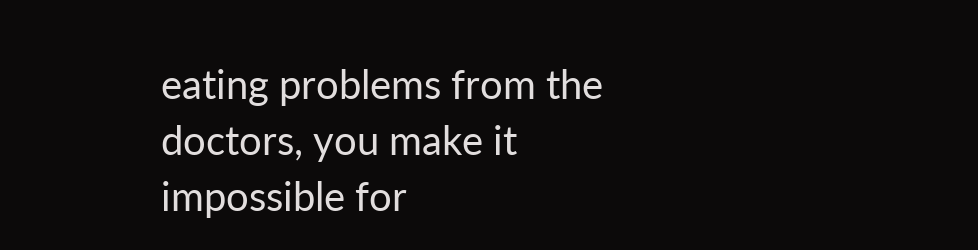eating problems from the doctors, you make it impossible for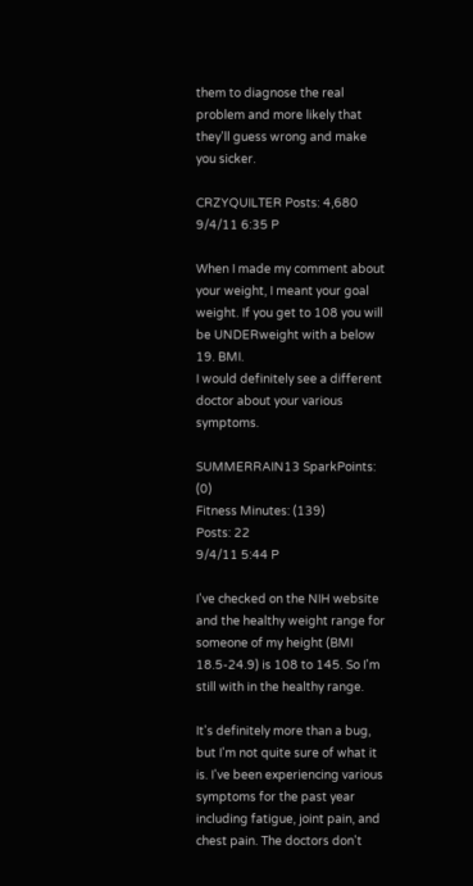them to diagnose the real problem and more likely that they'll guess wrong and make you sicker.

CRZYQUILTER Posts: 4,680
9/4/11 6:35 P

When I made my comment about your weight, I meant your goal weight. If you get to 108 you will be UNDERweight with a below 19. BMI.
I would definitely see a different doctor about your various symptoms.

SUMMERRAIN13 SparkPoints: (0)
Fitness Minutes: (139)
Posts: 22
9/4/11 5:44 P

I've checked on the NIH website and the healthy weight range for someone of my height (BMI 18.5-24.9) is 108 to 145. So I'm still with in the healthy range.

It's definitely more than a bug, but I'm not quite sure of what it is. I've been experiencing various symptoms for the past year including fatigue, joint pain, and chest pain. The doctors don't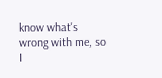know what's wrong with me, so I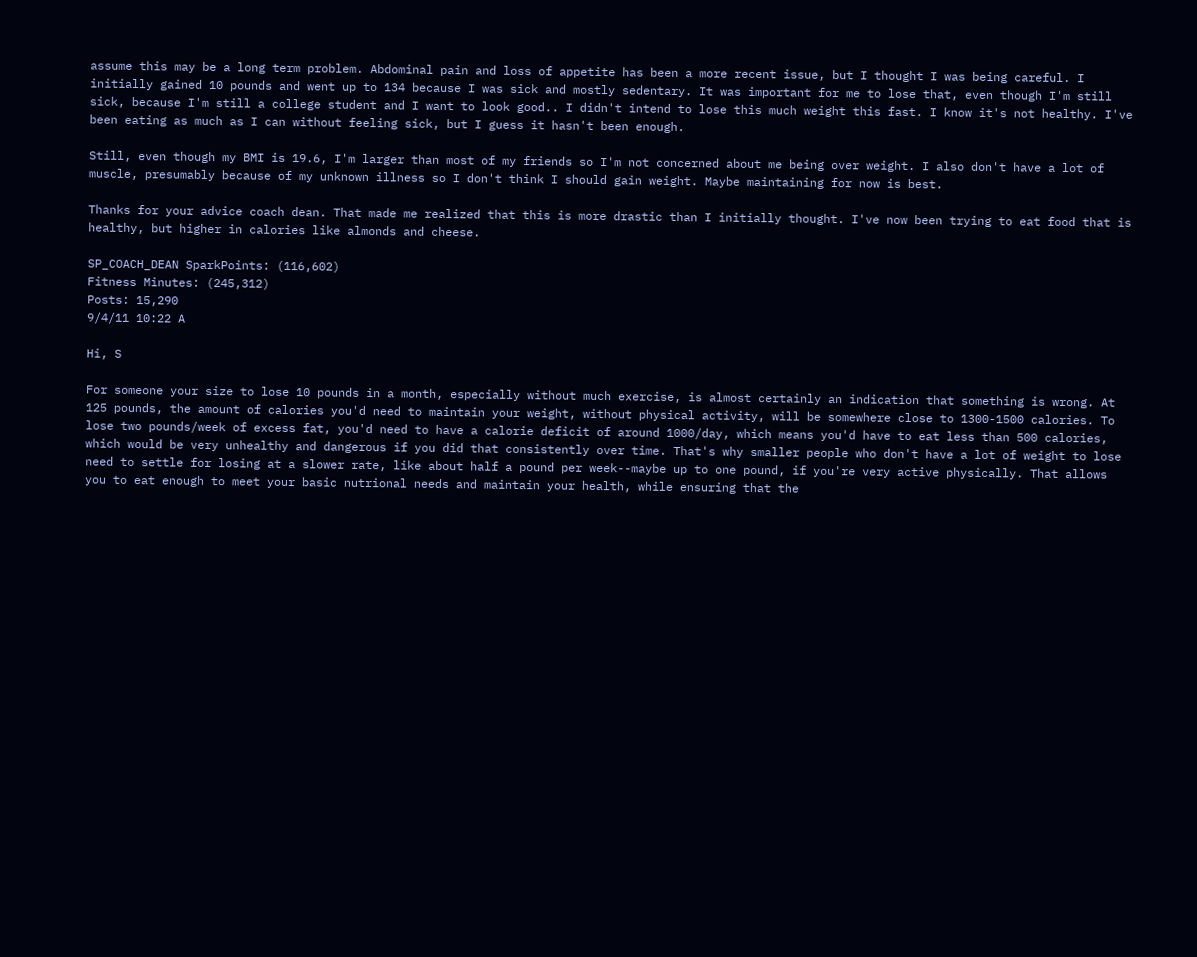assume this may be a long term problem. Abdominal pain and loss of appetite has been a more recent issue, but I thought I was being careful. I initially gained 10 pounds and went up to 134 because I was sick and mostly sedentary. It was important for me to lose that, even though I'm still sick, because I'm still a college student and I want to look good.. I didn't intend to lose this much weight this fast. I know it's not healthy. I've been eating as much as I can without feeling sick, but I guess it hasn't been enough.

Still, even though my BMI is 19.6, I'm larger than most of my friends so I'm not concerned about me being over weight. I also don't have a lot of muscle, presumably because of my unknown illness so I don't think I should gain weight. Maybe maintaining for now is best.

Thanks for your advice coach dean. That made me realized that this is more drastic than I initially thought. I've now been trying to eat food that is healthy, but higher in calories like almonds and cheese.

SP_COACH_DEAN SparkPoints: (116,602)
Fitness Minutes: (245,312)
Posts: 15,290
9/4/11 10:22 A

Hi, S

For someone your size to lose 10 pounds in a month, especially without much exercise, is almost certainly an indication that something is wrong. At 125 pounds, the amount of calories you'd need to maintain your weight, without physical activity, will be somewhere close to 1300-1500 calories. To lose two pounds/week of excess fat, you'd need to have a calorie deficit of around 1000/day, which means you'd have to eat less than 500 calories, which would be very unhealthy and dangerous if you did that consistently over time. That's why smaller people who don't have a lot of weight to lose need to settle for losing at a slower rate, like about half a pound per week--maybe up to one pound, if you're very active physically. That allows you to eat enough to meet your basic nutrional needs and maintain your health, while ensuring that the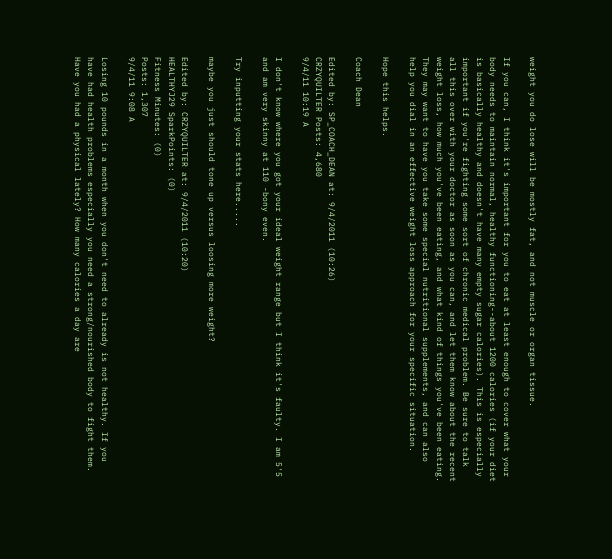weight you do lose will be mostly fat, and not muscle or organ tissue.

If you can, I think it's important for you to eat at least enough to cover what your body needs to maintain normal, healthy functioning--about 1200 calories (if your diet is basically healthy and doesn't have many empty sugar calories). This is especially important if you're fighting some sort of chronic medical problem. Be sure to talk all this over with your doctor as soon as you can, and let them know about the recent weight loss, how much you've been eating, and what kind of things you've been eating. They may want to have you take some special nutritional supplements, and can also help you dial in an effective weight loss approach for your specific situation.

Hope this helps.

Coach Dean

Edited by: SP_COACH_DEAN at: 9/4/2011 (10:26)
CRZYQUILTER Posts: 4,680
9/4/11 10:19 A

I don't know where you got your ideal weight range but I think it's faulty. I am 5'5 and am very skinny at 110 -bony even.

Try inputting your stats here.....

maybe you just should tone up versus loosing more weight?

Edited by: CRZYQUILTER at: 9/4/2011 (10:20)
HEALTHYJ29 SparkPoints: (0)
Fitness Minutes: (0)
Posts: 1,307
9/4/11 9:08 A

Losing 10 pounds in a month when you don't need to already is not healthy. If you have had health problems especially you need a strong/nourished body to fight them. Have you had a physical lately? How many calories a day are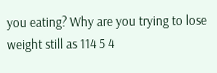you eating? Why are you trying to lose weight still as 114 5 4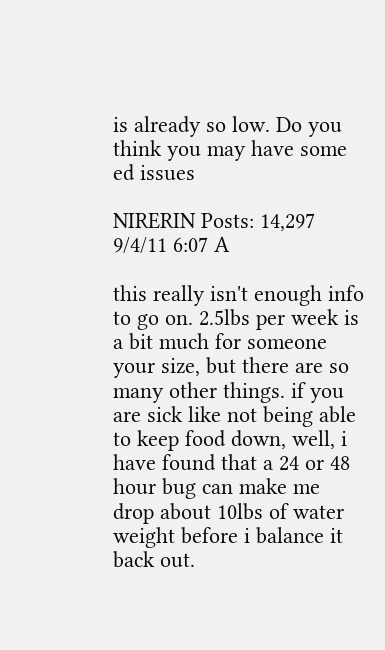is already so low. Do you think you may have some ed issues

NIRERIN Posts: 14,297
9/4/11 6:07 A

this really isn't enough info to go on. 2.5lbs per week is a bit much for someone your size, but there are so many other things. if you are sick like not being able to keep food down, well, i have found that a 24 or 48 hour bug can make me drop about 10lbs of water weight before i balance it back out.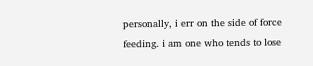personally, i err on the side of force feeding. i am one who tends to lose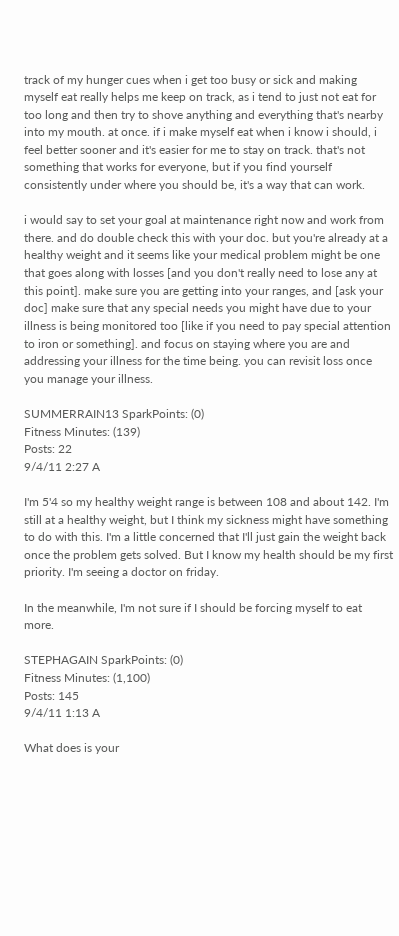track of my hunger cues when i get too busy or sick and making myself eat really helps me keep on track, as i tend to just not eat for too long and then try to shove anything and everything that's nearby into my mouth. at once. if i make myself eat when i know i should, i feel better sooner and it's easier for me to stay on track. that's not something that works for everyone, but if you find yourself consistently under where you should be, it's a way that can work.

i would say to set your goal at maintenance right now and work from there. and do double check this with your doc. but you're already at a healthy weight and it seems like your medical problem might be one that goes along with losses [and you don't really need to lose any at this point]. make sure you are getting into your ranges, and [ask your doc] make sure that any special needs you might have due to your illness is being monitored too [like if you need to pay special attention to iron or something]. and focus on staying where you are and addressing your illness for the time being. you can revisit loss once you manage your illness.

SUMMERRAIN13 SparkPoints: (0)
Fitness Minutes: (139)
Posts: 22
9/4/11 2:27 A

I'm 5'4 so my healthy weight range is between 108 and about 142. I'm still at a healthy weight, but I think my sickness might have something to do with this. I'm a little concerned that I'll just gain the weight back once the problem gets solved. But I know my health should be my first priority. I'm seeing a doctor on friday.

In the meanwhile, I'm not sure if I should be forcing myself to eat more.

STEPHAGAIN SparkPoints: (0)
Fitness Minutes: (1,100)
Posts: 145
9/4/11 1:13 A

What does is your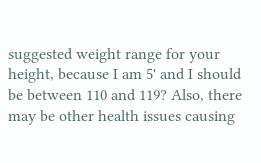suggested weight range for your height, because I am 5' and I should be between 110 and 119? Also, there may be other health issues causing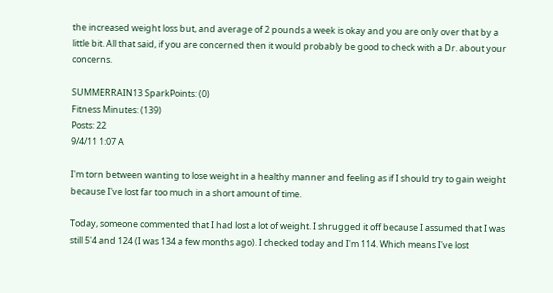the increased weight loss but, and average of 2 pounds a week is okay and you are only over that by a little bit. All that said, if you are concerned then it would probably be good to check with a Dr. about your concerns.

SUMMERRAIN13 SparkPoints: (0)
Fitness Minutes: (139)
Posts: 22
9/4/11 1:07 A

I'm torn between wanting to lose weight in a healthy manner and feeling as if I should try to gain weight because I've lost far too much in a short amount of time.

Today, someone commented that I had lost a lot of weight. I shrugged it off because I assumed that I was still 5'4 and 124 (I was 134 a few months ago). I checked today and I'm 114. Which means I've lost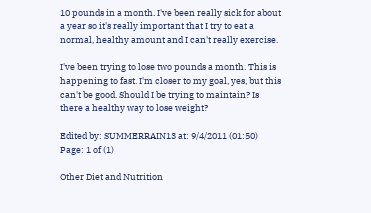10 pounds in a month. I've been really sick for about a year so it's really important that I try to eat a normal, healthy amount and I can't really exercise.

I've been trying to lose two pounds a month. This is happening to fast. I'm closer to my goal, yes, but this can't be good. Should I be trying to maintain? Is there a healthy way to lose weight?

Edited by: SUMMERRAIN13 at: 9/4/2011 (01:50)
Page: 1 of (1)

Other Diet and Nutrition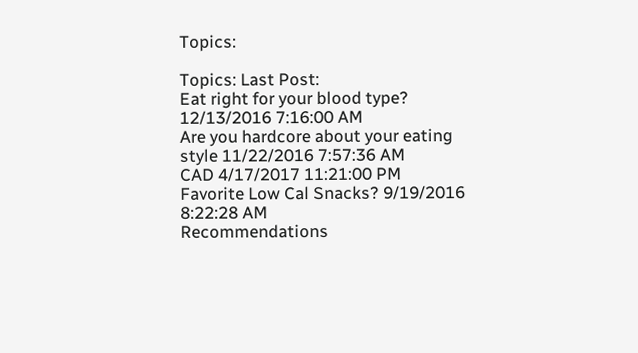Topics:

Topics: Last Post:
Eat right for your blood type? 12/13/2016 7:16:00 AM
Are you hardcore about your eating style 11/22/2016 7:57:36 AM
CAD 4/17/2017 11:21:00 PM
Favorite Low Cal Snacks? 9/19/2016 8:22:28 AM
Recommendations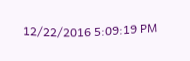12/22/2016 5:09:19 PM